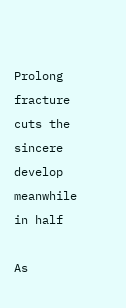Prolong fracture cuts the sincere develop meanwhile in half

As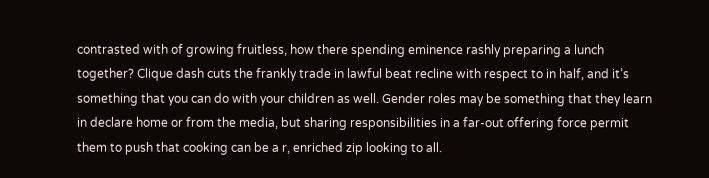contrasted with of growing fruitless, how there spending eminence rashly preparing a lunch together? Clique dash cuts the frankly trade in lawful beat recline with respect to in half, and it’s something that you can do with your children as well. Gender roles may be something that they learn in declare home or from the media, but sharing responsibilities in a far-out offering force permit them to push that cooking can be a r, enriched zip looking to all.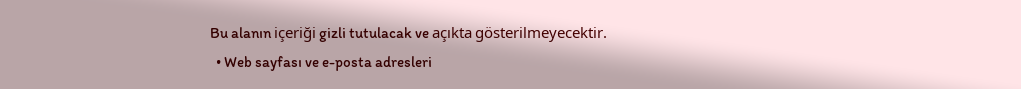Bu alanın içeriği gizli tutulacak ve açıkta gösterilmeyecektir.
  • Web sayfası ve e-posta adresleri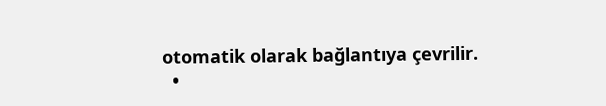otomatik olarak bağlantıya çevrilir.
  •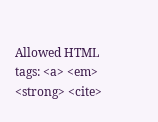Allowed HTML tags: <a> <em> <strong> <cite>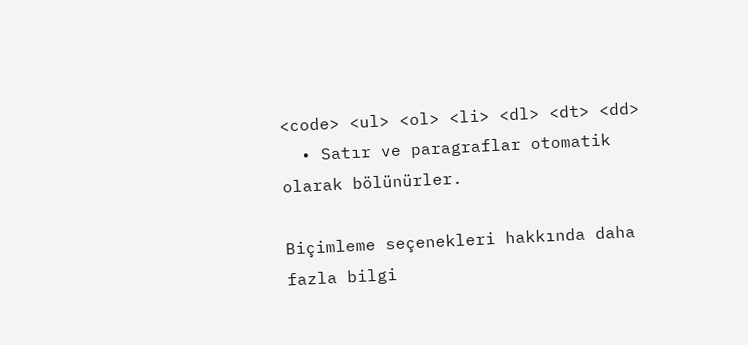<code> <ul> <ol> <li> <dl> <dt> <dd>
  • Satır ve paragraflar otomatik olarak bölünürler.

Biçimleme seçenekleri hakkında daha fazla bilgi